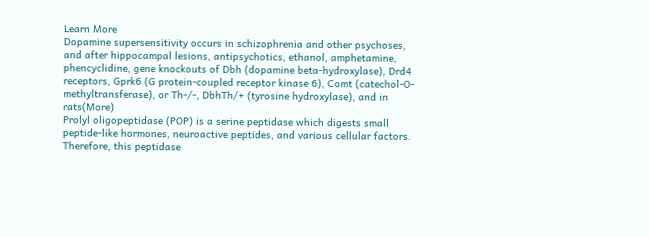Learn More
Dopamine supersensitivity occurs in schizophrenia and other psychoses, and after hippocampal lesions, antipsychotics, ethanol, amphetamine, phencyclidine, gene knockouts of Dbh (dopamine beta-hydroxylase), Drd4 receptors, Gprk6 (G protein-coupled receptor kinase 6), Comt (catechol-O-methyltransferase), or Th-/-, DbhTh/+ (tyrosine hydroxylase), and in rats(More)
Prolyl oligopeptidase (POP) is a serine peptidase which digests small peptide-like hormones, neuroactive peptides, and various cellular factors. Therefore, this peptidase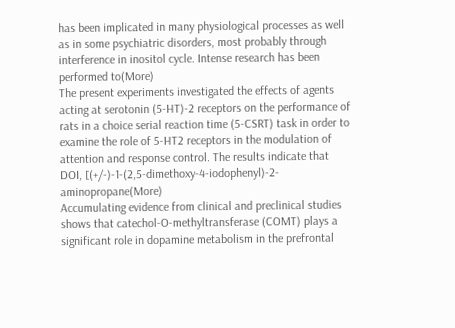has been implicated in many physiological processes as well as in some psychiatric disorders, most probably through interference in inositol cycle. Intense research has been performed to(More)
The present experiments investigated the effects of agents acting at serotonin (5-HT)-2 receptors on the performance of rats in a choice serial reaction time (5-CSRT) task in order to examine the role of 5-HT2 receptors in the modulation of attention and response control. The results indicate that DOI, [(+/-)-1-(2,5-dimethoxy-4-iodophenyl)-2-aminopropane(More)
Accumulating evidence from clinical and preclinical studies shows that catechol-O-methyltransferase (COMT) plays a significant role in dopamine metabolism in the prefrontal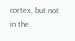cortex, but not in the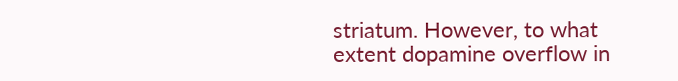striatum. However, to what extent dopamine overflow in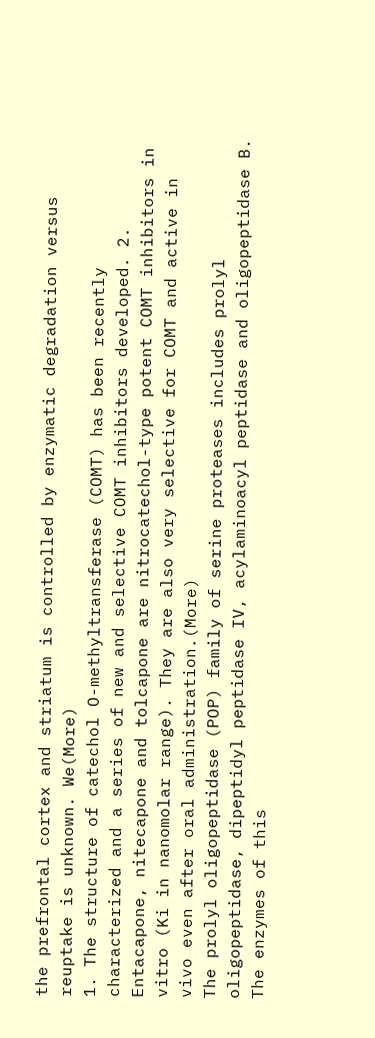the prefrontal cortex and striatum is controlled by enzymatic degradation versus reuptake is unknown. We(More)
1. The structure of catechol O-methyltransferase (COMT) has been recently characterized and a series of new and selective COMT inhibitors developed. 2. Entacapone, nitecapone and tolcapone are nitrocatechol-type potent COMT inhibitors in vitro (Ki in nanomolar range). They are also very selective for COMT and active in vivo even after oral administration.(More)
The prolyl oligopeptidase (POP) family of serine proteases includes prolyl oligopeptidase, dipeptidyl peptidase IV, acylaminoacyl peptidase and oligopeptidase B. The enzymes of this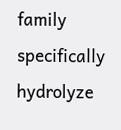family specifically hydrolyze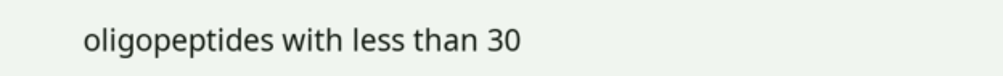oligopeptides with less than 30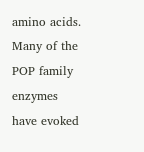amino acids. Many of the POP family enzymes have evoked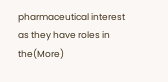pharmaceutical interest as they have roles in the(More)